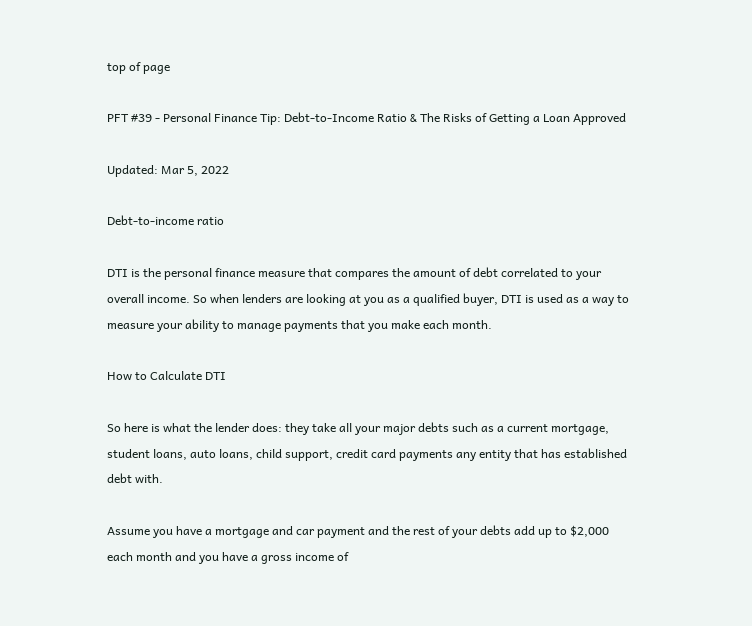top of page

PFT #39 - Personal Finance Tip: Debt-to-Income Ratio & The Risks of Getting a Loan Approved

Updated: Mar 5, 2022

Debt-to-income ratio

DTI is the personal finance measure that compares the amount of debt correlated to your overall income. So when lenders are looking at you as a qualified buyer, DTI is used as a way to measure your ability to manage payments that you make each month.

How to Calculate DTI

So here is what the lender does: they take all your major debts such as a current mortgage, student loans, auto loans, child support, credit card payments any entity that has established debt with.

Assume you have a mortgage and car payment and the rest of your debts add up to $2,000 each month and you have a gross income of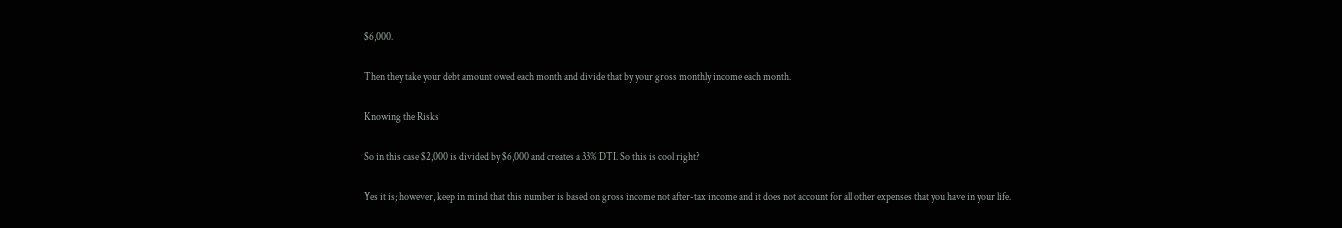$6,000.

Then they take your debt amount owed each month and divide that by your gross monthly income each month.

Knowing the Risks

So in this case $2,000 is divided by $6,000 and creates a 33% DTI. So this is cool right?

Yes it is; however, keep in mind that this number is based on gross income not after-tax income and it does not account for all other expenses that you have in your life.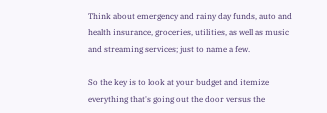Think about emergency and rainy day funds, auto and health insurance, groceries, utilities, as well as music and streaming services; just to name a few.

So the key is to look at your budget and itemize everything that's going out the door versus the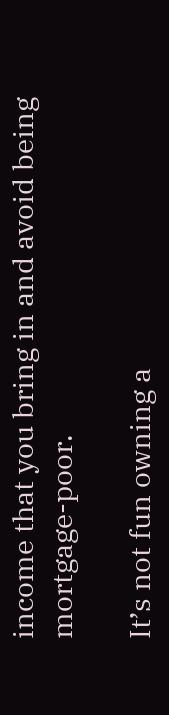income that you bring in and avoid being mortgage-poor.

It’s not fun owning a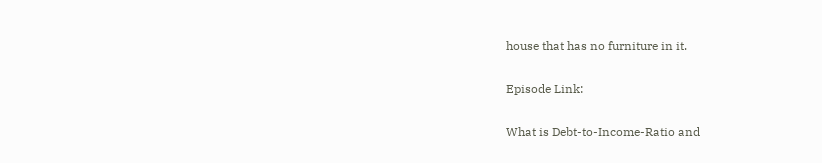house that has no furniture in it.

Episode Link:

What is Debt-to-Income-Ratio and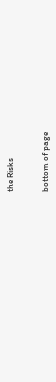the Risks


bottom of page